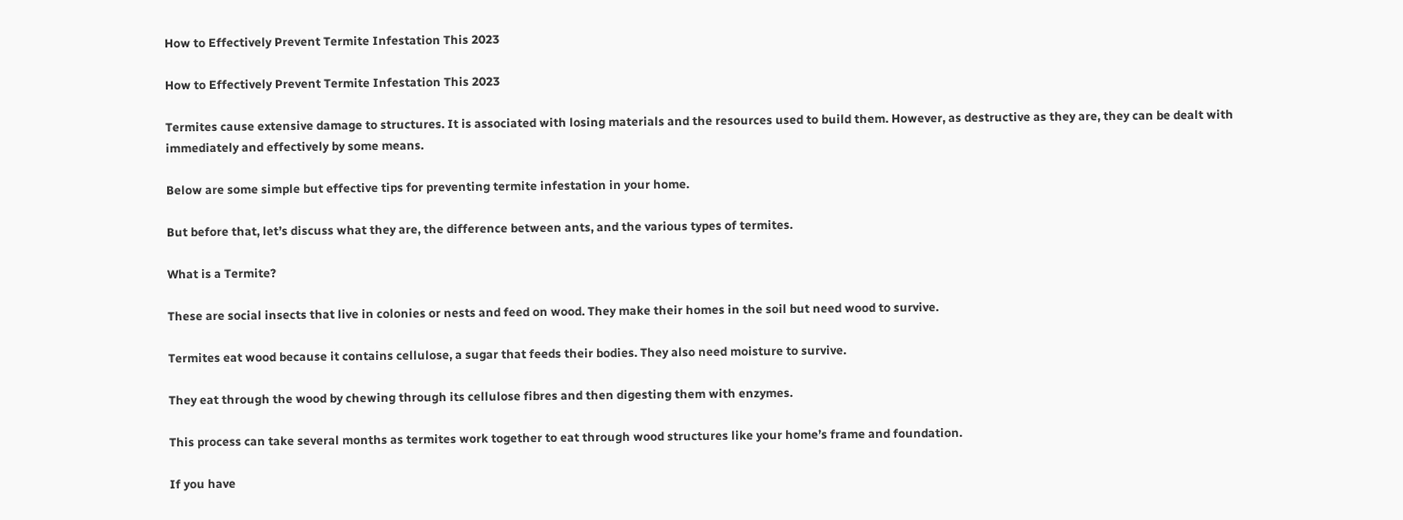How to Effectively Prevent Termite Infestation This 2023

How to Effectively Prevent Termite Infestation This 2023

Termites cause extensive damage to structures. It is associated with losing materials and the resources used to build them. However, as destructive as they are, they can be dealt with immediately and effectively by some means.

Below are some simple but effective tips for preventing termite infestation in your home.

But before that, let’s discuss what they are, the difference between ants, and the various types of termites.

What is a Termite?

These are social insects that live in colonies or nests and feed on wood. They make their homes in the soil but need wood to survive.

Termites eat wood because it contains cellulose, a sugar that feeds their bodies. They also need moisture to survive.

They eat through the wood by chewing through its cellulose fibres and then digesting them with enzymes.

This process can take several months as termites work together to eat through wood structures like your home’s frame and foundation.

If you have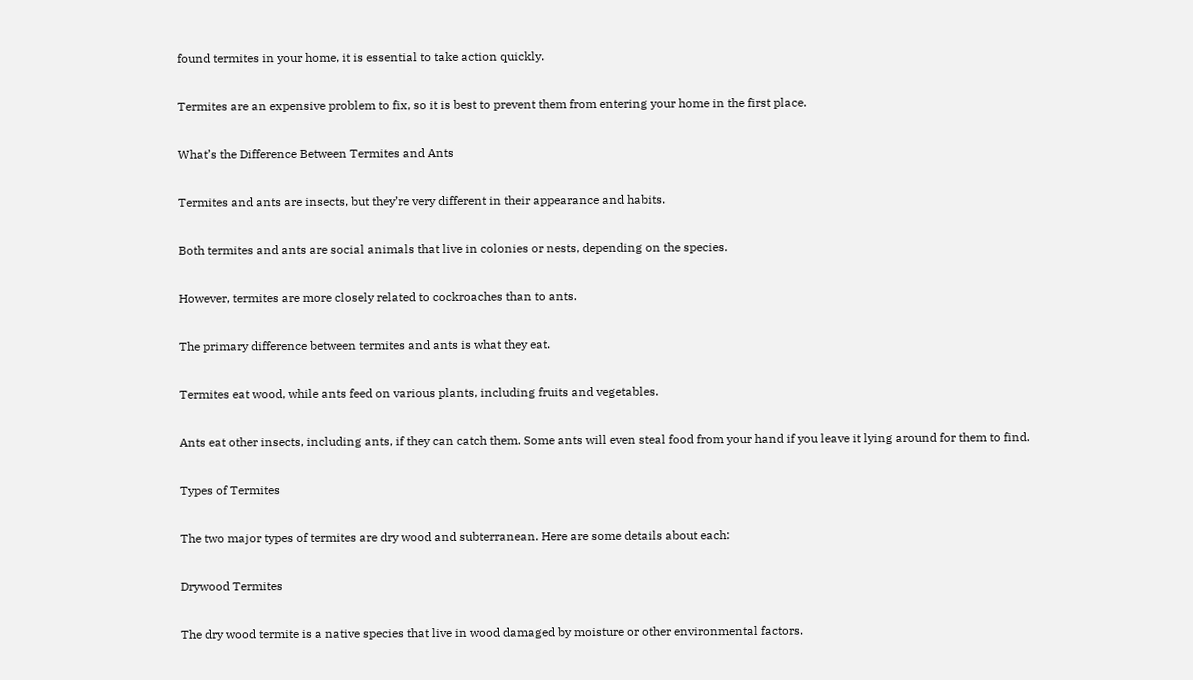found termites in your home, it is essential to take action quickly.

Termites are an expensive problem to fix, so it is best to prevent them from entering your home in the first place.

What’s the Difference Between Termites and Ants

Termites and ants are insects, but they’re very different in their appearance and habits.

Both termites and ants are social animals that live in colonies or nests, depending on the species.

However, termites are more closely related to cockroaches than to ants.

The primary difference between termites and ants is what they eat.

Termites eat wood, while ants feed on various plants, including fruits and vegetables.

Ants eat other insects, including ants, if they can catch them. Some ants will even steal food from your hand if you leave it lying around for them to find.

Types of Termites

The two major types of termites are dry wood and subterranean. Here are some details about each:

Drywood Termites

The dry wood termite is a native species that live in wood damaged by moisture or other environmental factors.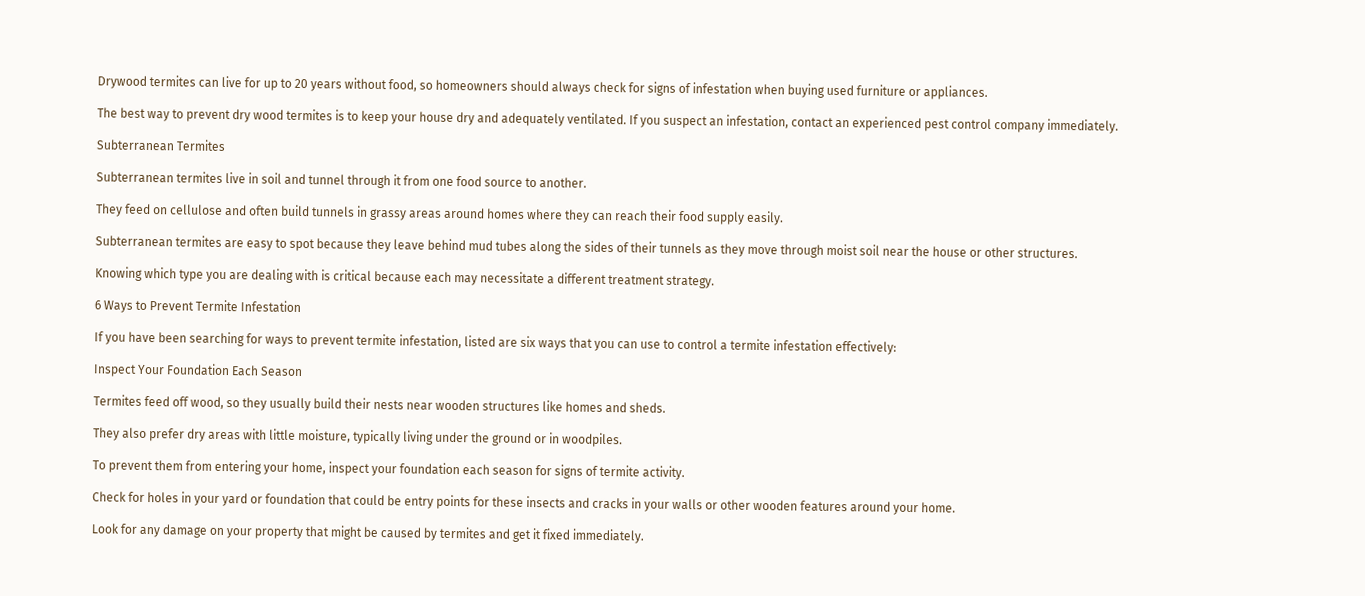Drywood termites can live for up to 20 years without food, so homeowners should always check for signs of infestation when buying used furniture or appliances.

The best way to prevent dry wood termites is to keep your house dry and adequately ventilated. If you suspect an infestation, contact an experienced pest control company immediately.

Subterranean Termites

Subterranean termites live in soil and tunnel through it from one food source to another.

They feed on cellulose and often build tunnels in grassy areas around homes where they can reach their food supply easily.

Subterranean termites are easy to spot because they leave behind mud tubes along the sides of their tunnels as they move through moist soil near the house or other structures.

Knowing which type you are dealing with is critical because each may necessitate a different treatment strategy.

6 Ways to Prevent Termite Infestation

If you have been searching for ways to prevent termite infestation, listed are six ways that you can use to control a termite infestation effectively:

Inspect Your Foundation Each Season

Termites feed off wood, so they usually build their nests near wooden structures like homes and sheds.

They also prefer dry areas with little moisture, typically living under the ground or in woodpiles.

To prevent them from entering your home, inspect your foundation each season for signs of termite activity.

Check for holes in your yard or foundation that could be entry points for these insects and cracks in your walls or other wooden features around your home.

Look for any damage on your property that might be caused by termites and get it fixed immediately.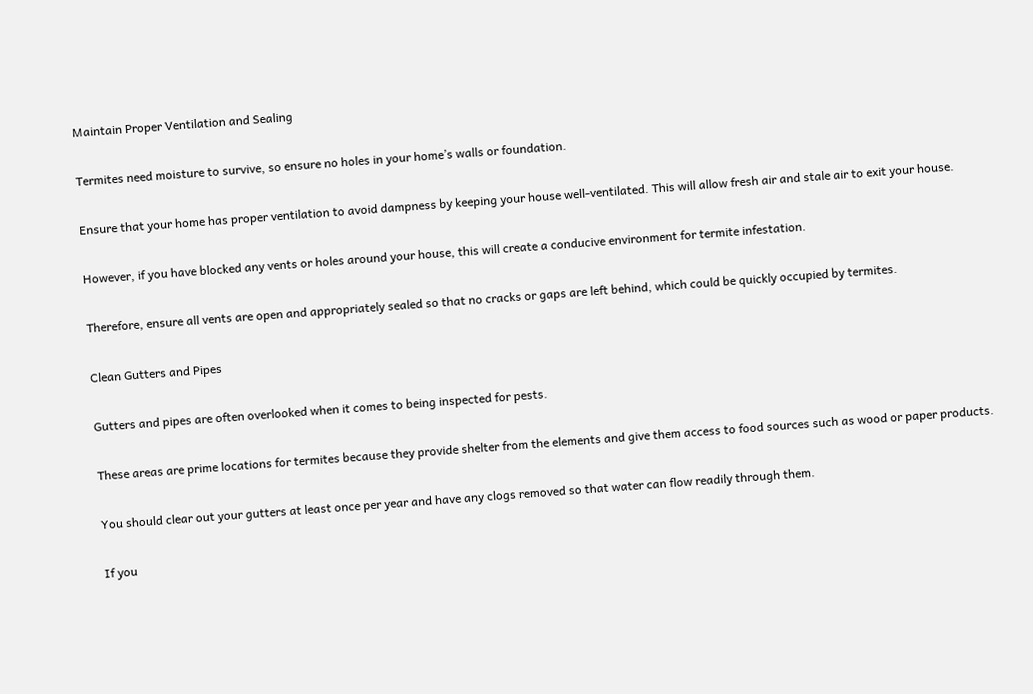Maintain Proper Ventilation and Sealing

Termites need moisture to survive, so ensure no holes in your home’s walls or foundation.

Ensure that your home has proper ventilation to avoid dampness by keeping your house well-ventilated. This will allow fresh air and stale air to exit your house.

However, if you have blocked any vents or holes around your house, this will create a conducive environment for termite infestation.

Therefore, ensure all vents are open and appropriately sealed so that no cracks or gaps are left behind, which could be quickly occupied by termites.

Clean Gutters and Pipes

Gutters and pipes are often overlooked when it comes to being inspected for pests.

These areas are prime locations for termites because they provide shelter from the elements and give them access to food sources such as wood or paper products.

You should clear out your gutters at least once per year and have any clogs removed so that water can flow readily through them.

If you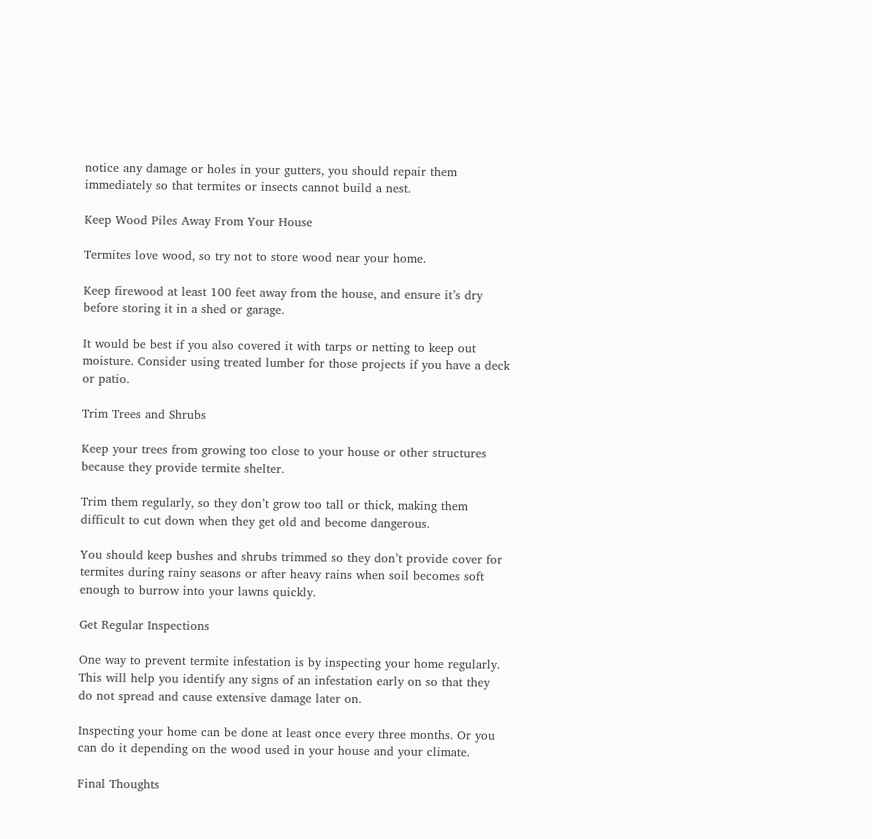notice any damage or holes in your gutters, you should repair them immediately so that termites or insects cannot build a nest.

Keep Wood Piles Away From Your House

Termites love wood, so try not to store wood near your home.

Keep firewood at least 100 feet away from the house, and ensure it’s dry before storing it in a shed or garage.

It would be best if you also covered it with tarps or netting to keep out moisture. Consider using treated lumber for those projects if you have a deck or patio.

Trim Trees and Shrubs

Keep your trees from growing too close to your house or other structures because they provide termite shelter.

Trim them regularly, so they don’t grow too tall or thick, making them difficult to cut down when they get old and become dangerous.

You should keep bushes and shrubs trimmed so they don’t provide cover for termites during rainy seasons or after heavy rains when soil becomes soft enough to burrow into your lawns quickly.

Get Regular Inspections

One way to prevent termite infestation is by inspecting your home regularly. This will help you identify any signs of an infestation early on so that they do not spread and cause extensive damage later on.

Inspecting your home can be done at least once every three months. Or you can do it depending on the wood used in your house and your climate.

Final Thoughts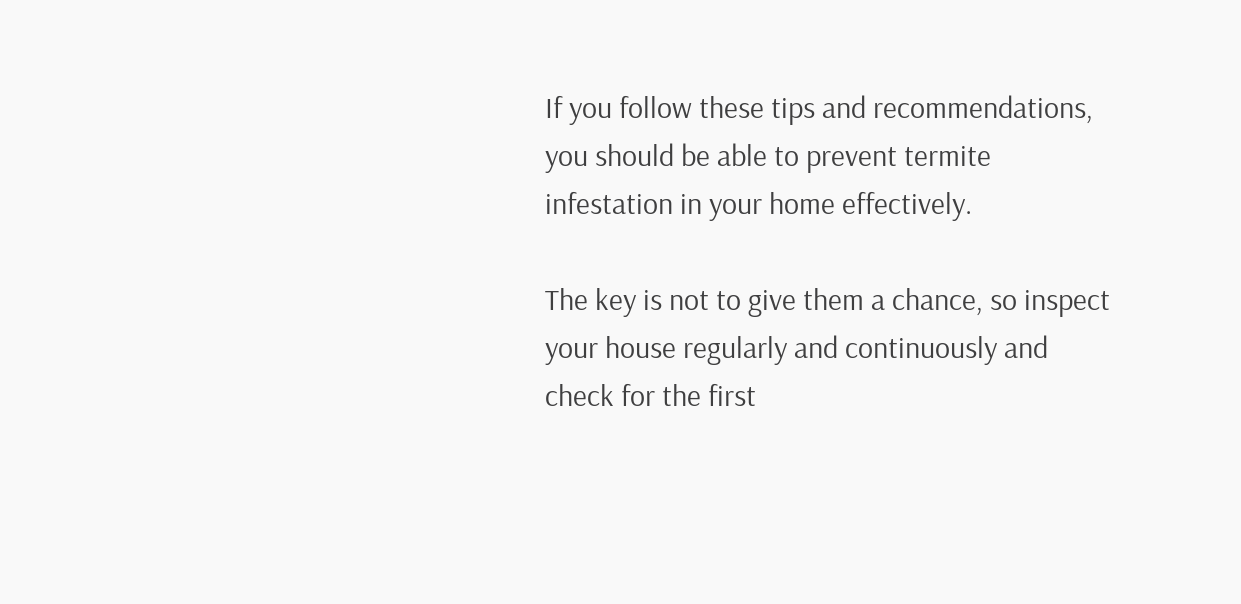If you follow these tips and recommendations, you should be able to prevent termite infestation in your home effectively.

The key is not to give them a chance, so inspect your house regularly and continuously and check for the first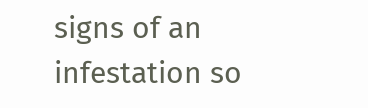signs of an infestation so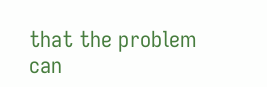that the problem can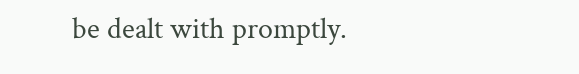be dealt with promptly.